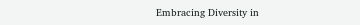Embracing Diversity in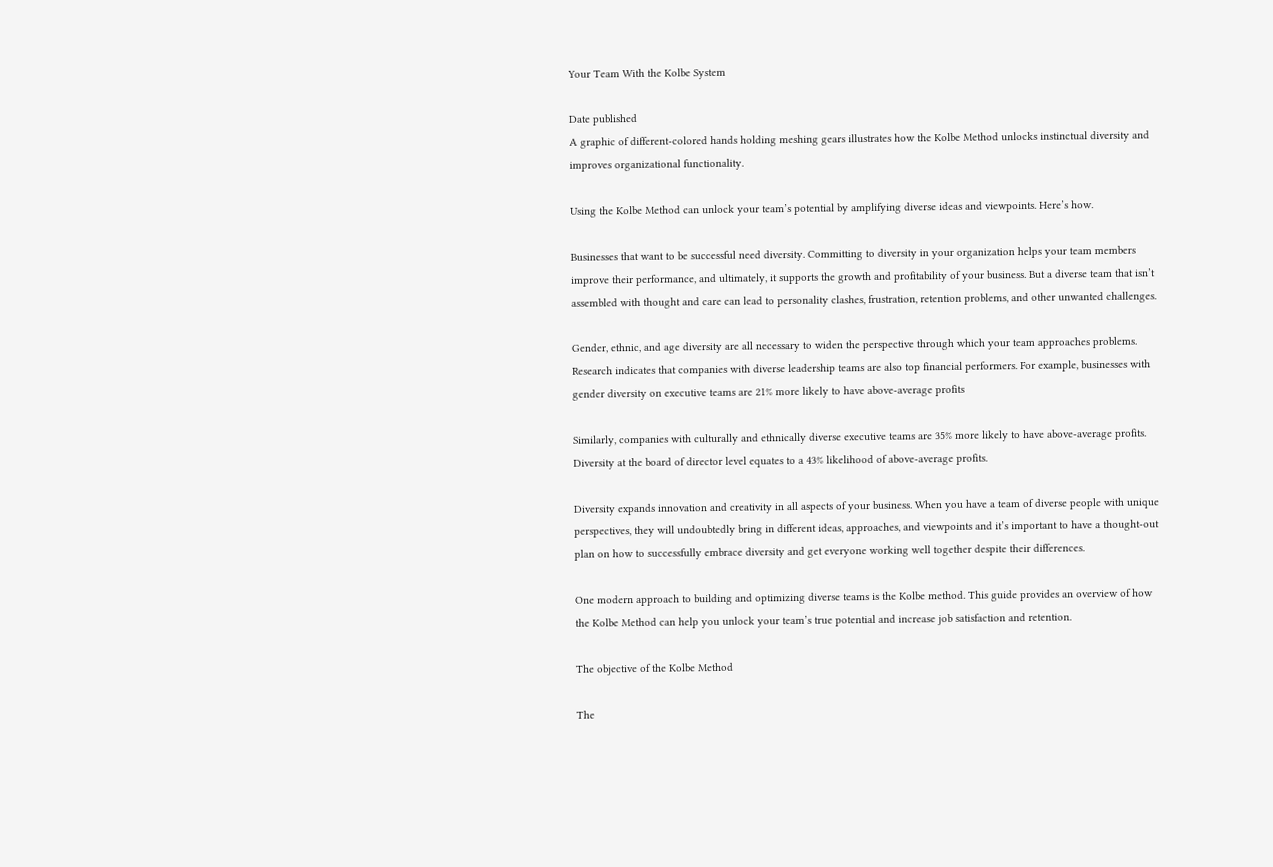Your Team With the Kolbe System

Date published
A graphic of different-colored hands holding meshing gears illustrates how the Kolbe Method unlocks instinctual diversity and improves organizational functionality.

Using the Kolbe Method can unlock your team’s potential by amplifying diverse ideas and viewpoints. Here’s how.

Businesses that want to be successful need diversity. Committing to diversity in your organization helps your team members improve their performance, and ultimately, it supports the growth and profitability of your business. But a diverse team that isn’t assembled with thought and care can lead to personality clashes, frustration, retention problems, and other unwanted challenges.

Gender, ethnic, and age diversity are all necessary to widen the perspective through which your team approaches problems. Research indicates that companies with diverse leadership teams are also top financial performers. For example, businesses with gender diversity on executive teams are 21% more likely to have above-average profits

Similarly, companies with culturally and ethnically diverse executive teams are 35% more likely to have above-average profits. Diversity at the board of director level equates to a 43% likelihood of above-average profits.

Diversity expands innovation and creativity in all aspects of your business. When you have a team of diverse people with unique perspectives, they will undoubtedly bring in different ideas, approaches, and viewpoints and it’s important to have a thought-out plan on how to successfully embrace diversity and get everyone working well together despite their differences.

One modern approach to building and optimizing diverse teams is the Kolbe method. This guide provides an overview of how the Kolbe Method can help you unlock your team’s true potential and increase job satisfaction and retention.

The objective of the Kolbe Method

The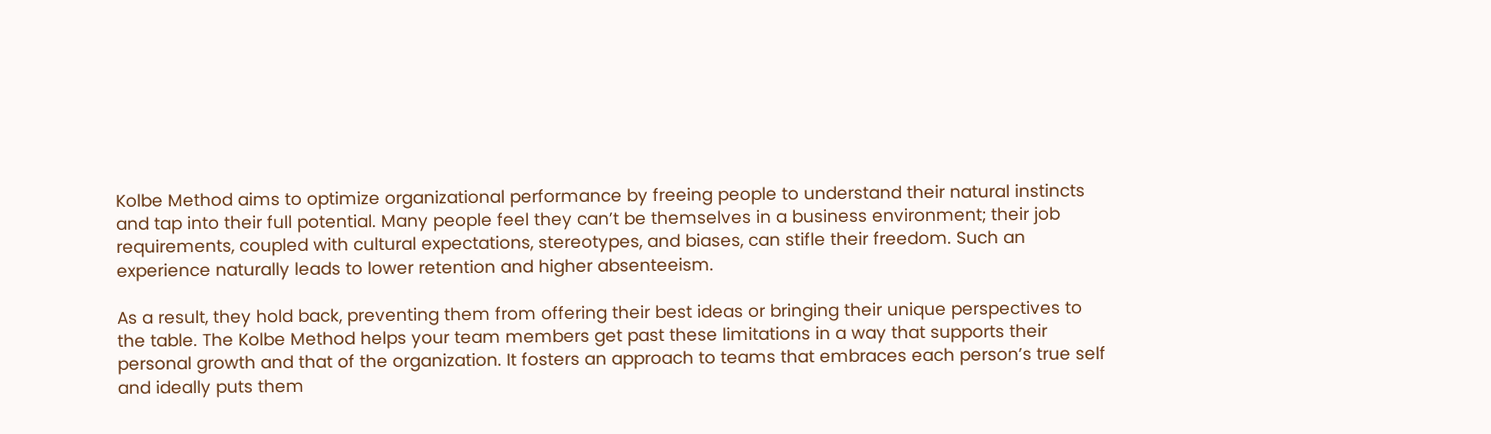Kolbe Method aims to optimize organizational performance by freeing people to understand their natural instincts and tap into their full potential. Many people feel they can’t be themselves in a business environment; their job requirements, coupled with cultural expectations, stereotypes, and biases, can stifle their freedom. Such an experience naturally leads to lower retention and higher absenteeism.

As a result, they hold back, preventing them from offering their best ideas or bringing their unique perspectives to the table. The Kolbe Method helps your team members get past these limitations in a way that supports their personal growth and that of the organization. It fosters an approach to teams that embraces each person’s true self and ideally puts them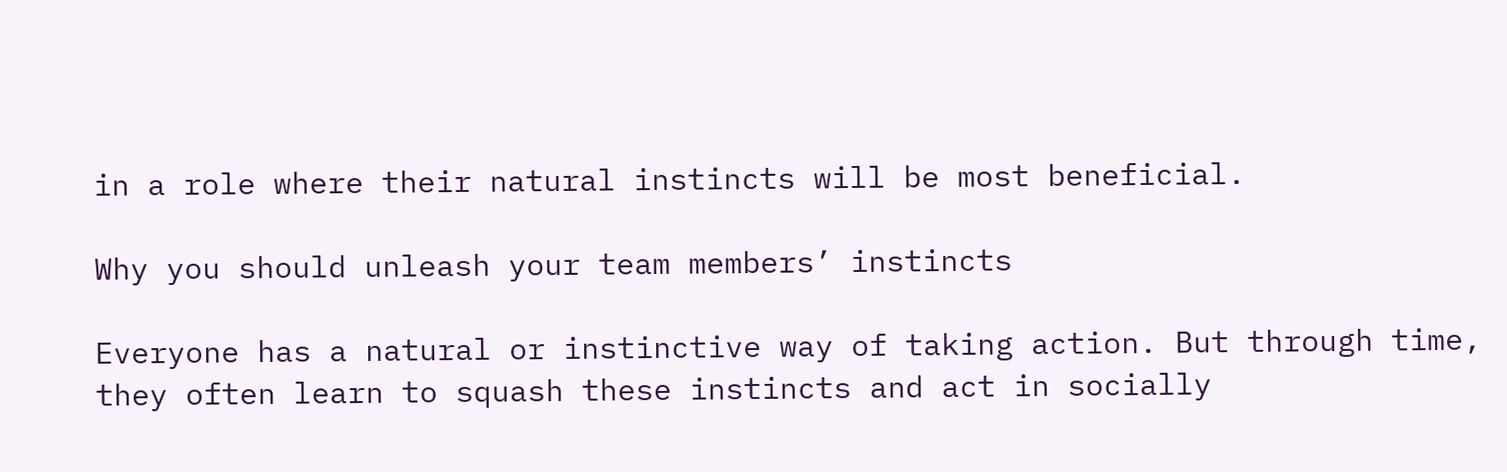in a role where their natural instincts will be most beneficial.

Why you should unleash your team members’ instincts

Everyone has a natural or instinctive way of taking action. But through time, they often learn to squash these instincts and act in socially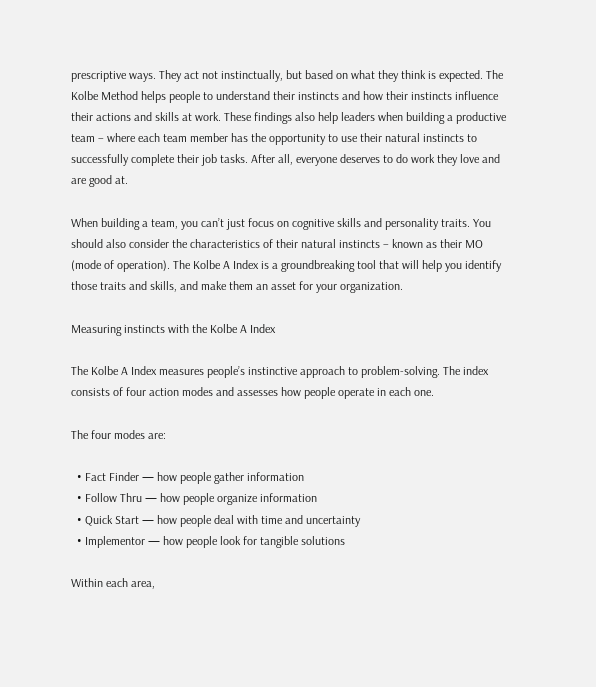prescriptive ways. They act not instinctually, but based on what they think is expected. The Kolbe Method helps people to understand their instincts and how their instincts influence their actions and skills at work. These findings also help leaders when building a productive team – where each team member has the opportunity to use their natural instincts to successfully complete their job tasks. After all, everyone deserves to do work they love and are good at.

When building a team, you can’t just focus on cognitive skills and personality traits. You should also consider the characteristics of their natural instincts – known as their MO (mode of operation). The Kolbe A Index is a groundbreaking tool that will help you identify those traits and skills, and make them an asset for your organization.

Measuring instincts with the Kolbe A Index

The Kolbe A Index measures people’s instinctive approach to problem-solving. The index consists of four action modes and assesses how people operate in each one.

The four modes are:

  • Fact Finder — how people gather information
  • Follow Thru — how people organize information
  • Quick Start — how people deal with time and uncertainty
  • Implementor — how people look for tangible solutions

Within each area,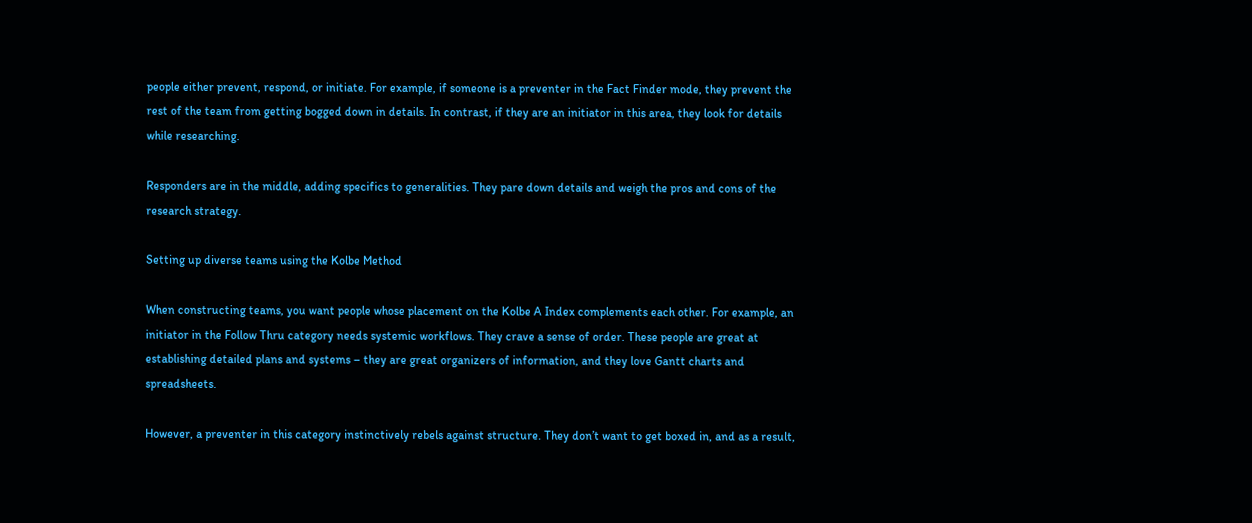people either prevent, respond, or initiate. For example, if someone is a preventer in the Fact Finder mode, they prevent the rest of the team from getting bogged down in details. In contrast, if they are an initiator in this area, they look for details while researching.

Responders are in the middle, adding specifics to generalities. They pare down details and weigh the pros and cons of the research strategy.

Setting up diverse teams using the Kolbe Method

When constructing teams, you want people whose placement on the Kolbe A Index complements each other. For example, an initiator in the Follow Thru category needs systemic workflows. They crave a sense of order. These people are great at establishing detailed plans and systems – they are great organizers of information, and they love Gantt charts and spreadsheets.

However, a preventer in this category instinctively rebels against structure. They don’t want to get boxed in, and as a result,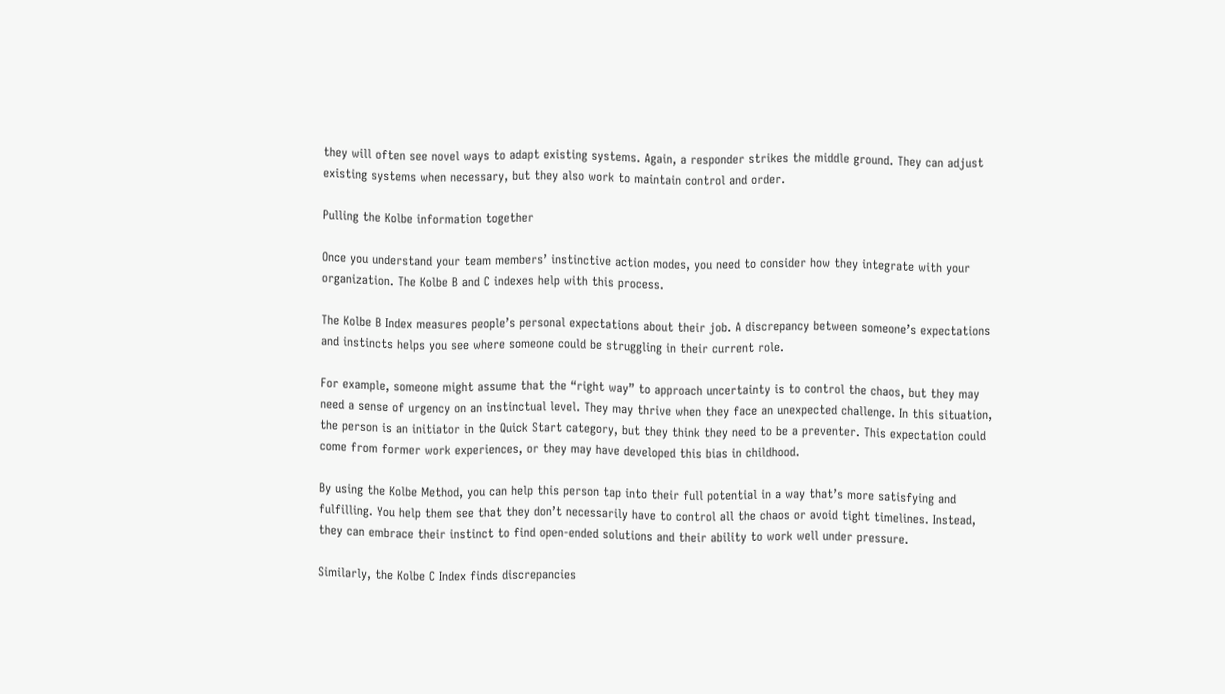they will often see novel ways to adapt existing systems. Again, a responder strikes the middle ground. They can adjust existing systems when necessary, but they also work to maintain control and order.

Pulling the Kolbe information together

Once you understand your team members’ instinctive action modes, you need to consider how they integrate with your organization. The Kolbe B and C indexes help with this process.

The Kolbe B Index measures people’s personal expectations about their job. A discrepancy between someone’s expectations and instincts helps you see where someone could be struggling in their current role.

For example, someone might assume that the “right way” to approach uncertainty is to control the chaos, but they may need a sense of urgency on an instinctual level. They may thrive when they face an unexpected challenge. In this situation, the person is an initiator in the Quick Start category, but they think they need to be a preventer. This expectation could come from former work experiences, or they may have developed this bias in childhood.

By using the Kolbe Method, you can help this person tap into their full potential in a way that’s more satisfying and fulfilling. You help them see that they don’t necessarily have to control all the chaos or avoid tight timelines. Instead, they can embrace their instinct to find open-ended solutions and their ability to work well under pressure.

Similarly, the Kolbe C Index finds discrepancies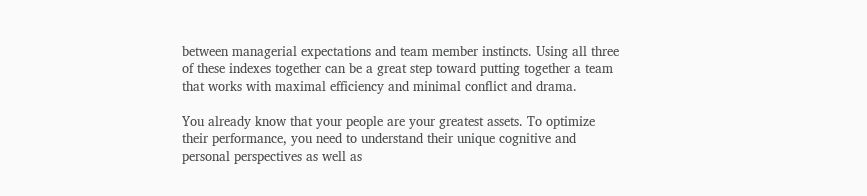between managerial expectations and team member instincts. Using all three of these indexes together can be a great step toward putting together a team that works with maximal efficiency and minimal conflict and drama.

You already know that your people are your greatest assets. To optimize their performance, you need to understand their unique cognitive and personal perspectives as well as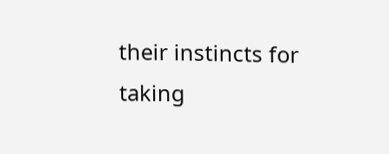their instincts for taking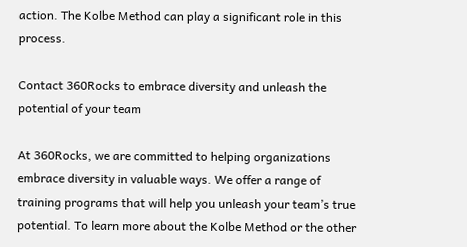action. The Kolbe Method can play a significant role in this process.

Contact 360Rocks to embrace diversity and unleash the potential of your team

At 360Rocks, we are committed to helping organizations embrace diversity in valuable ways. We offer a range of training programs that will help you unleash your team’s true potential. To learn more about the Kolbe Method or the other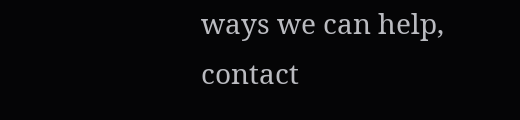ways we can help, contact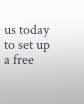us today to set up a free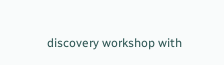discovery workshop with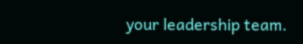your leadership team.